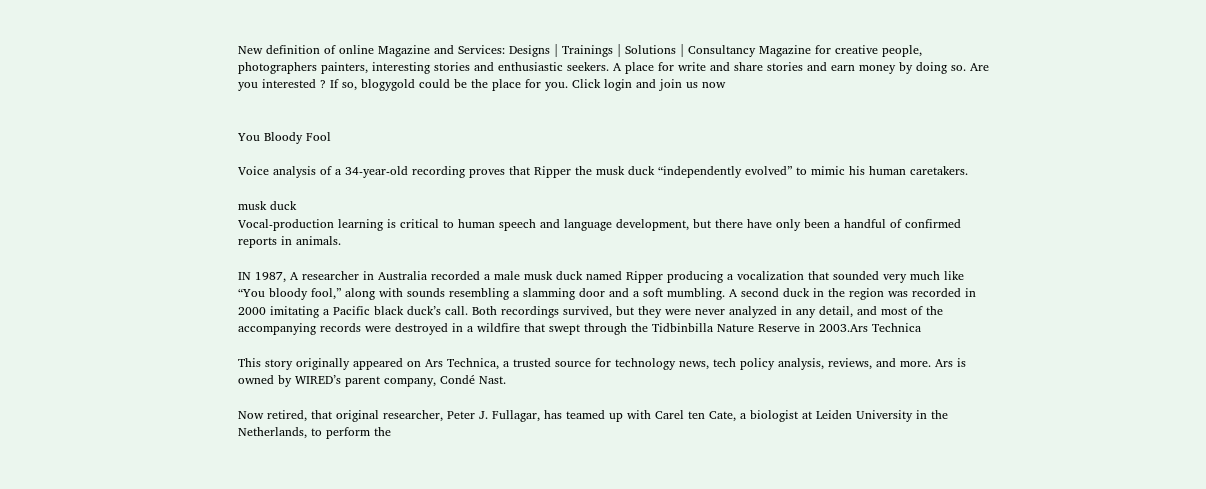New definition of online Magazine and Services: Designs | Trainings | Solutions | Consultancy Magazine for creative people, photographers painters, interesting stories and enthusiastic seekers. A place for write and share stories and earn money by doing so. Are you interested ? If so, blogygold could be the place for you. Click login and join us now


You Bloody Fool

Voice analysis of a 34-year-old recording proves that Ripper the musk duck “independently evolved” to mimic his human caretakers.

musk duck
Vocal-production learning is critical to human speech and language development, but there have only been a handful of confirmed reports in animals.

IN 1987, A researcher in Australia recorded a male musk duck named Ripper producing a vocalization that sounded very much like “You bloody fool,” along with sounds resembling a slamming door and a soft mumbling. A second duck in the region was recorded in 2000 imitating a Pacific black duck’s call. Both recordings survived, but they were never analyzed in any detail, and most of the accompanying records were destroyed in a wildfire that swept through the Tidbinbilla Nature Reserve in 2003.Ars Technica

This story originally appeared on Ars Technica, a trusted source for technology news, tech policy analysis, reviews, and more. Ars is owned by WIRED’s parent company, Condé Nast.

Now retired, that original researcher, Peter J. Fullagar, has teamed up with Carel ten Cate, a biologist at Leiden University in the Netherlands, to perform the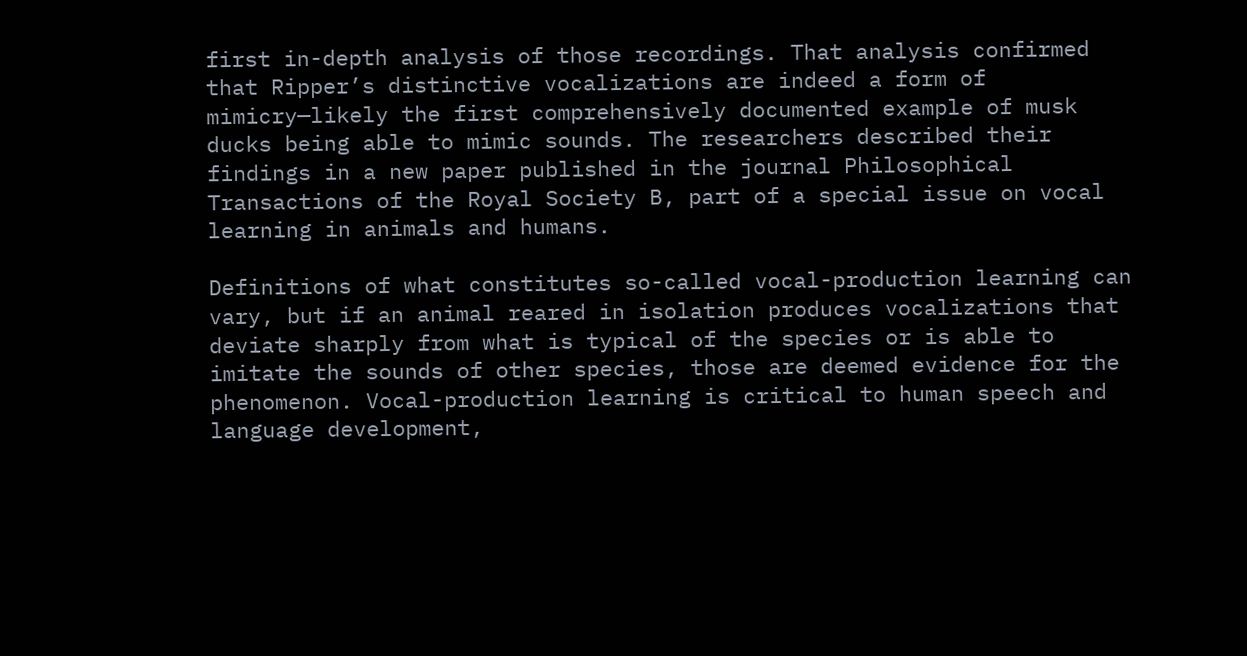first in-depth analysis of those recordings. That analysis confirmed that Ripper’s distinctive vocalizations are indeed a form of mimicry—likely the first comprehensively documented example of musk ducks being able to mimic sounds. The researchers described their findings in a new paper published in the journal Philosophical Transactions of the Royal Society B, part of a special issue on vocal learning in animals and humans.

Definitions of what constitutes so-called vocal-production learning can vary, but if an animal reared in isolation produces vocalizations that deviate sharply from what is typical of the species or is able to imitate the sounds of other species, those are deemed evidence for the phenomenon. Vocal-production learning is critical to human speech and language development,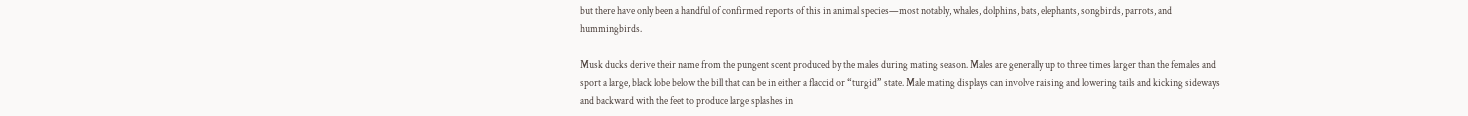but there have only been a handful of confirmed reports of this in animal species—most notably, whales, dolphins, bats, elephants, songbirds, parrots, and hummingbirds.

Musk ducks derive their name from the pungent scent produced by the males during mating season. Males are generally up to three times larger than the females and sport a large, black lobe below the bill that can be in either a flaccid or “turgid” state. Male mating displays can involve raising and lowering tails and kicking sideways and backward with the feet to produce large splashes in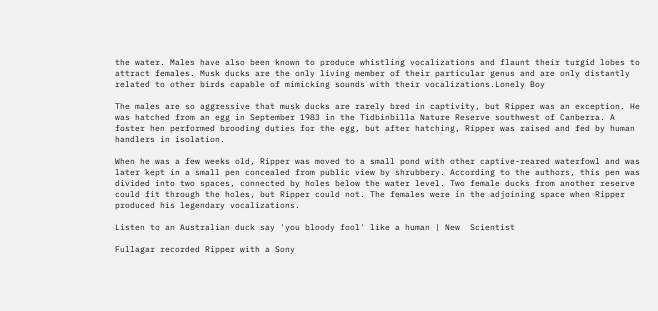the water. Males have also been known to produce whistling vocalizations and flaunt their turgid lobes to attract females. Musk ducks are the only living member of their particular genus and are only distantly related to other birds capable of mimicking sounds with their vocalizations.Lonely Boy

The males are so aggressive that musk ducks are rarely bred in captivity, but Ripper was an exception. He was hatched from an egg in September 1983 in the Tidbinbilla Nature Reserve southwest of Canberra. A foster hen performed brooding duties for the egg, but after hatching, Ripper was raised and fed by human handlers in isolation.

When he was a few weeks old, Ripper was moved to a small pond with other captive-reared waterfowl and was later kept in a small pen concealed from public view by shrubbery. According to the authors, this pen was divided into two spaces, connected by holes below the water level. Two female ducks from another reserve could fit through the holes, but Ripper could not. The females were in the adjoining space when Ripper produced his legendary vocalizations.

Listen to an Australian duck say 'you bloody fool' like a human | New  Scientist

Fullagar recorded Ripper with a Sony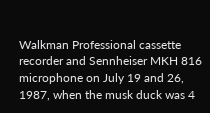Walkman Professional cassette recorder and Sennheiser MKH 816 microphone on July 19 and 26, 1987, when the musk duck was 4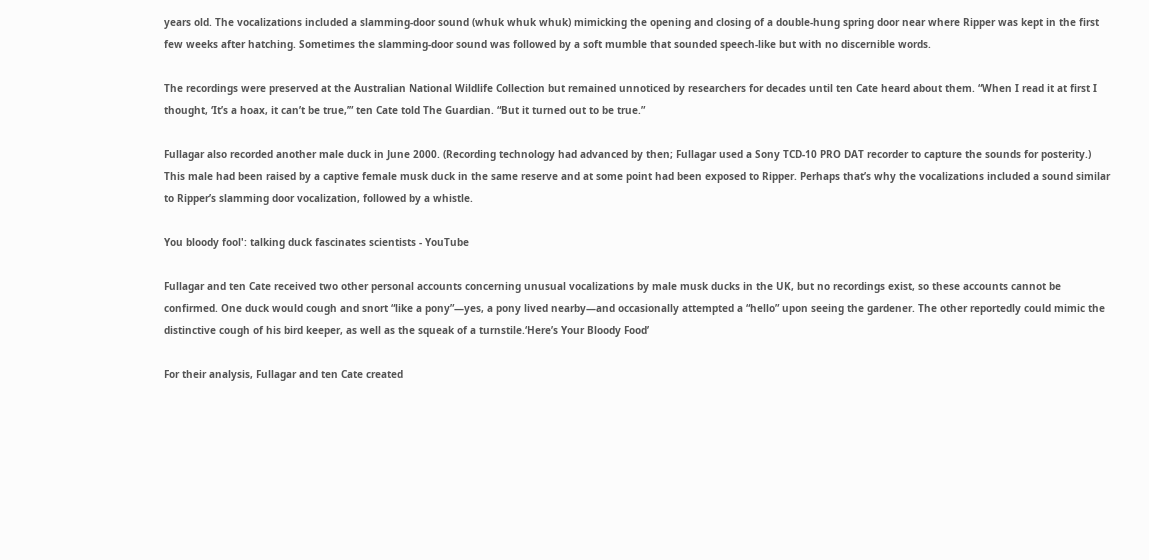years old. The vocalizations included a slamming-door sound (whuk whuk whuk) mimicking the opening and closing of a double-hung spring door near where Ripper was kept in the first few weeks after hatching. Sometimes the slamming-door sound was followed by a soft mumble that sounded speech-like but with no discernible words.

The recordings were preserved at the Australian National Wildlife Collection but remained unnoticed by researchers for decades until ten Cate heard about them. “When I read it at first I thought, ‘It’s a hoax, it can’t be true,’” ten Cate told The Guardian. “But it turned out to be true.”

Fullagar also recorded another male duck in June 2000. (Recording technology had advanced by then; Fullagar used a Sony TCD-10 PRO DAT recorder to capture the sounds for posterity.) This male had been raised by a captive female musk duck in the same reserve and at some point had been exposed to Ripper. Perhaps that’s why the vocalizations included a sound similar to Ripper’s slamming door vocalization, followed by a whistle.

You bloody fool': talking duck fascinates scientists - YouTube

Fullagar and ten Cate received two other personal accounts concerning unusual vocalizations by male musk ducks in the UK, but no recordings exist, so these accounts cannot be confirmed. One duck would cough and snort “like a pony”—yes, a pony lived nearby—and occasionally attempted a “hello” upon seeing the gardener. The other reportedly could mimic the distinctive cough of his bird keeper, as well as the squeak of a turnstile.‘Here’s Your Bloody Food’

For their analysis, Fullagar and ten Cate created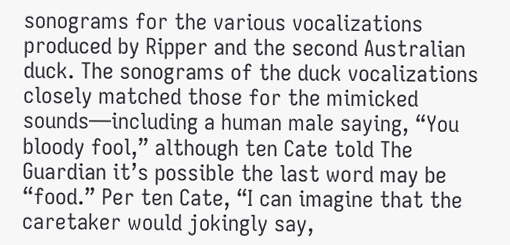sonograms for the various vocalizations produced by Ripper and the second Australian duck. The sonograms of the duck vocalizations closely matched those for the mimicked sounds—including a human male saying, “You bloody fool,” although ten Cate told The Guardian it’s possible the last word may be “food.” Per ten Cate, “I can imagine that the caretaker would jokingly say,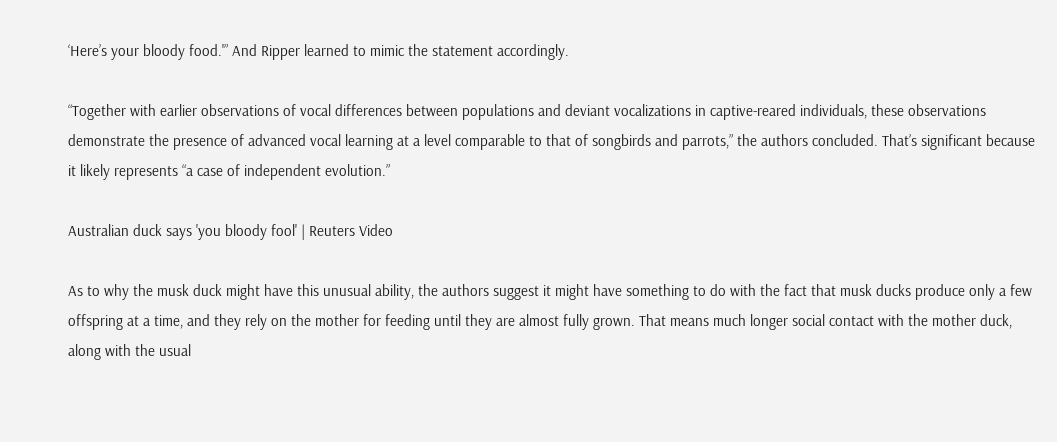‘Here’s your bloody food.'” And Ripper learned to mimic the statement accordingly.

“Together with earlier observations of vocal differences between populations and deviant vocalizations in captive-reared individuals, these observations demonstrate the presence of advanced vocal learning at a level comparable to that of songbirds and parrots,” the authors concluded. That’s significant because it likely represents “a case of independent evolution.”

Australian duck says 'you bloody fool' | Reuters Video

As to why the musk duck might have this unusual ability, the authors suggest it might have something to do with the fact that musk ducks produce only a few offspring at a time, and they rely on the mother for feeding until they are almost fully grown. That means much longer social contact with the mother duck, along with the usual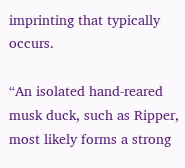imprinting that typically occurs.

“An isolated hand-reared musk duck, such as Ripper, most likely forms a strong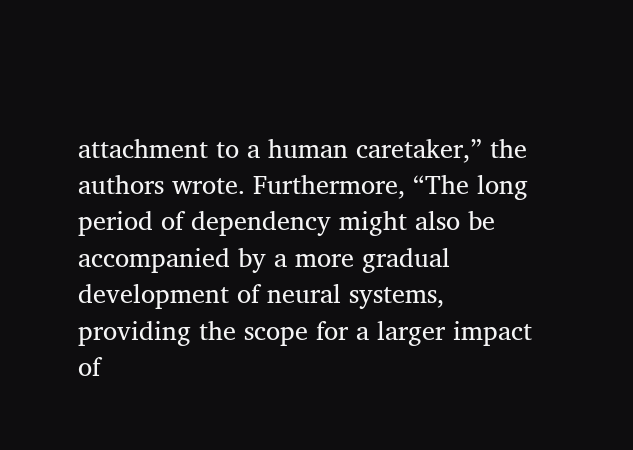attachment to a human caretaker,” the authors wrote. Furthermore, “The long period of dependency might also be accompanied by a more gradual development of neural systems, providing the scope for a larger impact of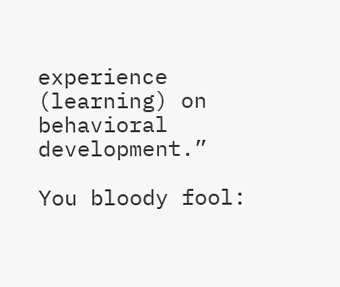experience (learning) on behavioral development.”

You bloody fool: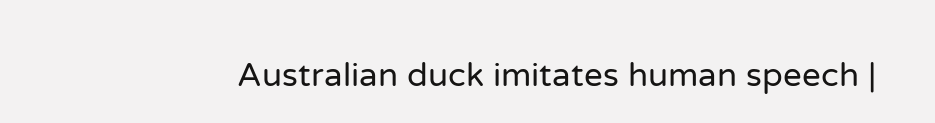Australian duck imitates human speech |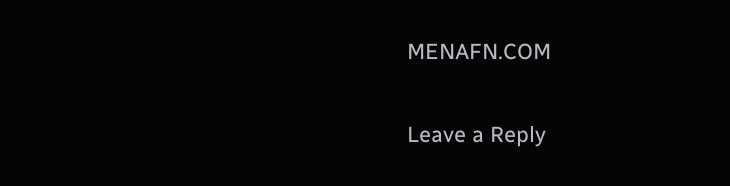MENAFN.COM

Leave a Reply